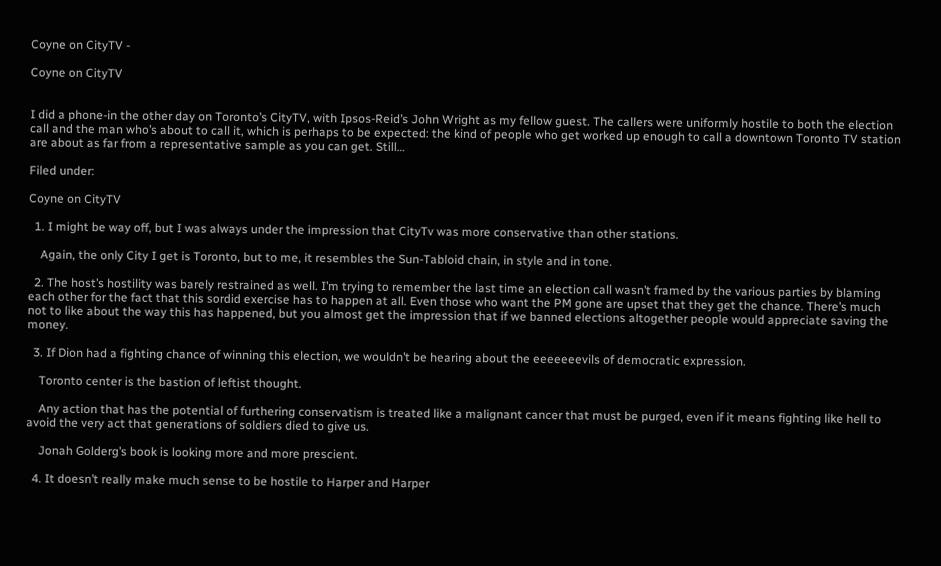Coyne on CityTV -

Coyne on CityTV


I did a phone-in the other day on Toronto’s CityTV, with Ipsos-Reid’s John Wright as my fellow guest. The callers were uniformly hostile to both the election call and the man who’s about to call it, which is perhaps to be expected: the kind of people who get worked up enough to call a downtown Toronto TV station are about as far from a representative sample as you can get. Still…

Filed under:

Coyne on CityTV

  1. I might be way off, but I was always under the impression that CityTv was more conservative than other stations.

    Again, the only City I get is Toronto, but to me, it resembles the Sun-Tabloid chain, in style and in tone.

  2. The host’s hostility was barely restrained as well. I’m trying to remember the last time an election call wasn’t framed by the various parties by blaming each other for the fact that this sordid exercise has to happen at all. Even those who want the PM gone are upset that they get the chance. There’s much not to like about the way this has happened, but you almost get the impression that if we banned elections altogether people would appreciate saving the money.

  3. If Dion had a fighting chance of winning this election, we wouldn’t be hearing about the eeeeeeevils of democratic expression.

    Toronto center is the bastion of leftist thought.

    Any action that has the potential of furthering conservatism is treated like a malignant cancer that must be purged, even if it means fighting like hell to avoid the very act that generations of soldiers died to give us.

    Jonah Golderg’s book is looking more and more prescient.

  4. It doesn’t really make much sense to be hostile to Harper and Harper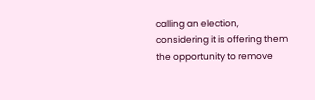calling an election, considering it is offering them the opportunity to remove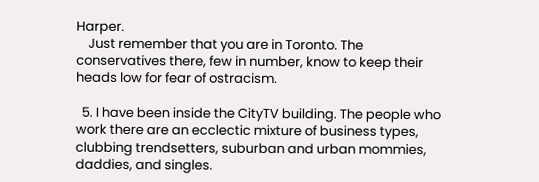Harper.
    Just remember that you are in Toronto. The conservatives there, few in number, know to keep their heads low for fear of ostracism.

  5. I have been inside the CityTV building. The people who work there are an ecclectic mixture of business types, clubbing trendsetters, suburban and urban mommies, daddies, and singles.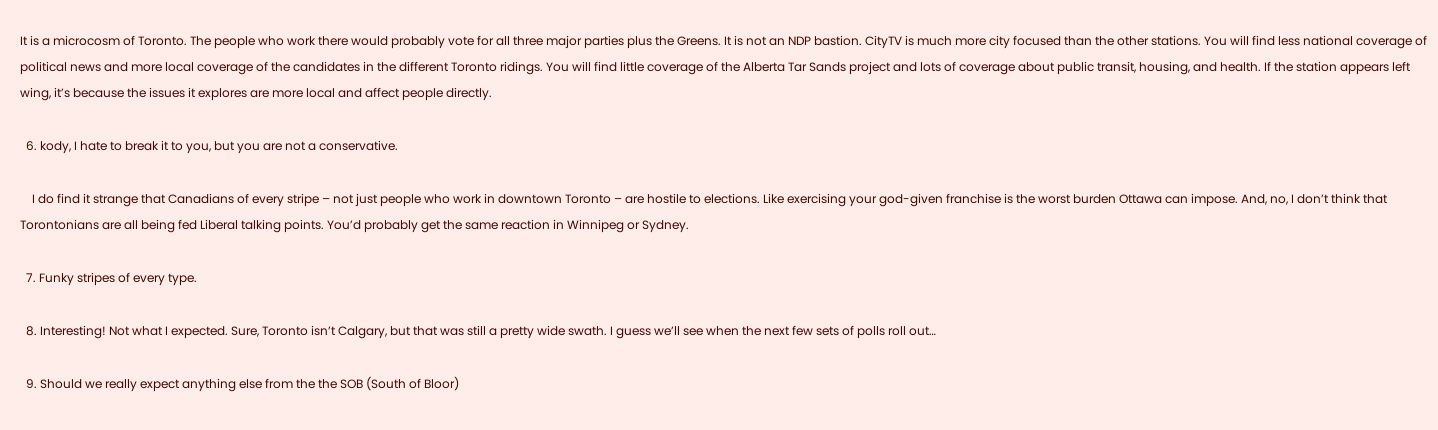It is a microcosm of Toronto. The people who work there would probably vote for all three major parties plus the Greens. It is not an NDP bastion. CityTV is much more city focused than the other stations. You will find less national coverage of political news and more local coverage of the candidates in the different Toronto ridings. You will find little coverage of the Alberta Tar Sands project and lots of coverage about public transit, housing, and health. If the station appears left wing, it’s because the issues it explores are more local and affect people directly.

  6. kody, I hate to break it to you, but you are not a conservative.

    I do find it strange that Canadians of every stripe – not just people who work in downtown Toronto – are hostile to elections. Like exercising your god-given franchise is the worst burden Ottawa can impose. And, no, I don’t think that Torontonians are all being fed Liberal talking points. You’d probably get the same reaction in Winnipeg or Sydney.

  7. Funky stripes of every type.

  8. Interesting! Not what I expected. Sure, Toronto isn’t Calgary, but that was still a pretty wide swath. I guess we’ll see when the next few sets of polls roll out…

  9. Should we really expect anything else from the the SOB (South of Bloor)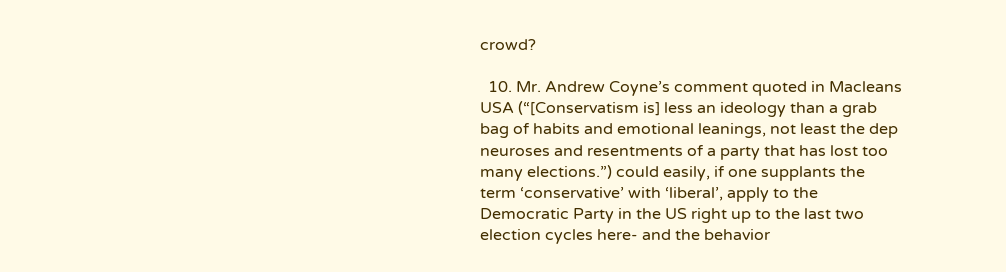crowd?

  10. Mr. Andrew Coyne’s comment quoted in Macleans USA (“[Conservatism is] less an ideology than a grab bag of habits and emotional leanings, not least the dep neuroses and resentments of a party that has lost too many elections.”) could easily, if one supplants the term ‘conservative’ with ‘liberal’, apply to the Democratic Party in the US right up to the last two election cycles here- and the behavior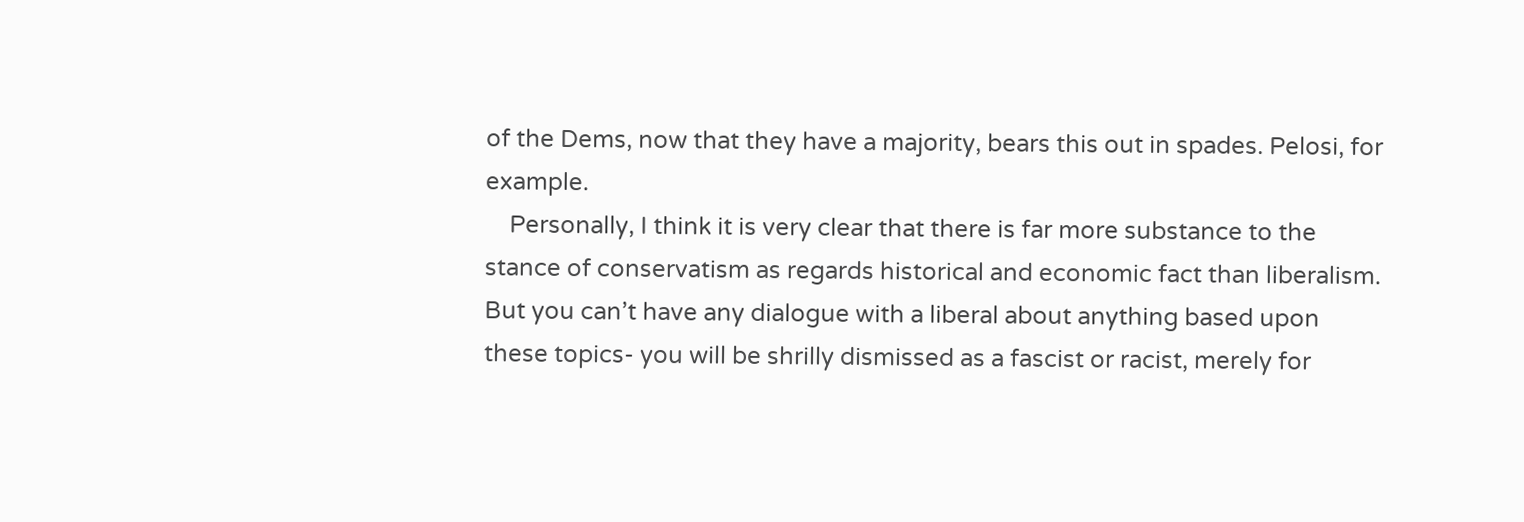of the Dems, now that they have a majority, bears this out in spades. Pelosi, for example.
    Personally, I think it is very clear that there is far more substance to the stance of conservatism as regards historical and economic fact than liberalism. But you can’t have any dialogue with a liberal about anything based upon these topics- you will be shrilly dismissed as a fascist or racist, merely for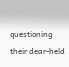questioning their dear-held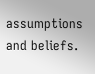assumptions and beliefs.